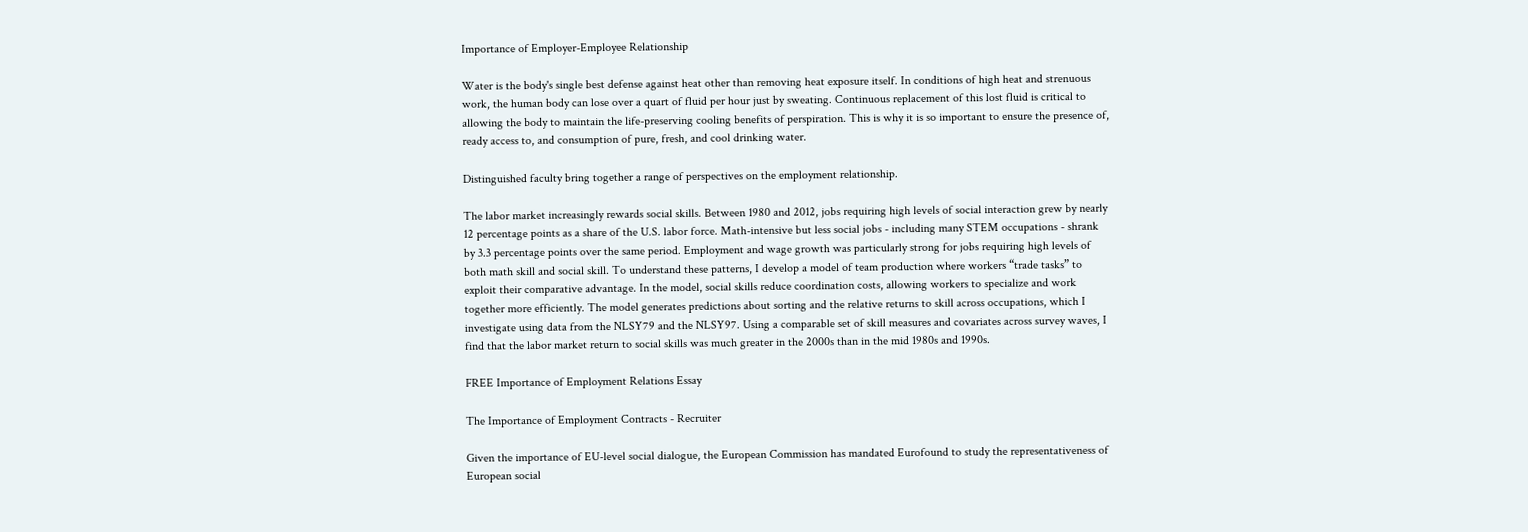Importance of Employer-Employee Relationship

Water is the body's single best defense against heat other than removing heat exposure itself. In conditions of high heat and strenuous work, the human body can lose over a quart of fluid per hour just by sweating. Continuous replacement of this lost fluid is critical to allowing the body to maintain the life-preserving cooling benefits of perspiration. This is why it is so important to ensure the presence of, ready access to, and consumption of pure, fresh, and cool drinking water.

Distinguished faculty bring together a range of perspectives on the employment relationship.

The labor market increasingly rewards social skills. Between 1980 and 2012, jobs requiring high levels of social interaction grew by nearly 12 percentage points as a share of the U.S. labor force. Math-intensive but less social jobs - including many STEM occupations - shrank by 3.3 percentage points over the same period. Employment and wage growth was particularly strong for jobs requiring high levels of both math skill and social skill. To understand these patterns, I develop a model of team production where workers “trade tasks” to exploit their comparative advantage. In the model, social skills reduce coordination costs, allowing workers to specialize and work together more efficiently. The model generates predictions about sorting and the relative returns to skill across occupations, which I investigate using data from the NLSY79 and the NLSY97. Using a comparable set of skill measures and covariates across survey waves, I find that the labor market return to social skills was much greater in the 2000s than in the mid 1980s and 1990s.

FREE Importance of Employment Relations Essay

The Importance of Employment Contracts - Recruiter

Given the importance of EU-level social dialogue, the European Commission has mandated Eurofound to study the representativeness of European social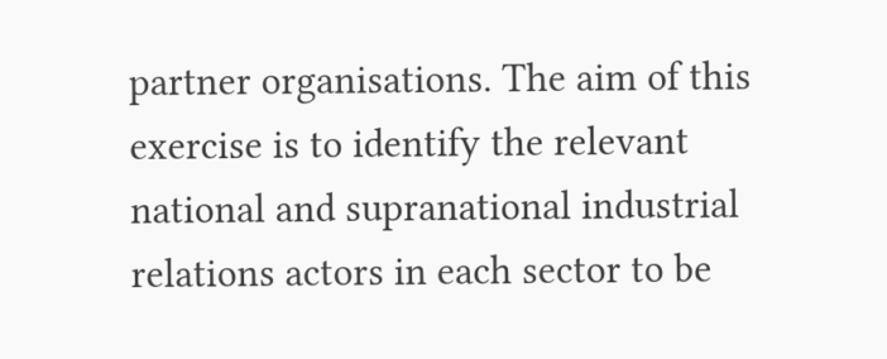partner organisations. The aim of this exercise is to identify the relevant national and supranational industrial relations actors in each sector to be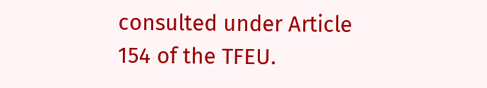consulted under Article 154 of the TFEU.